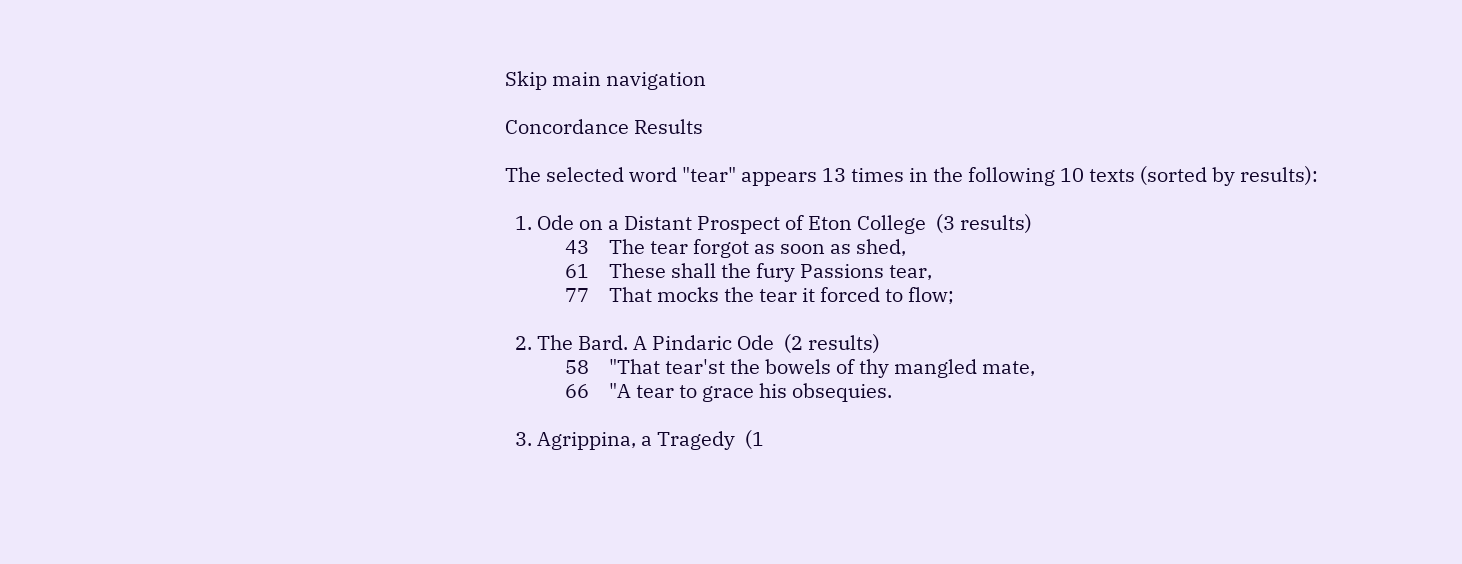Skip main navigation

Concordance Results

The selected word "tear" appears 13 times in the following 10 texts (sorted by results):

  1. Ode on a Distant Prospect of Eton College  (3 results)
            43    The tear forgot as soon as shed,
            61    These shall the fury Passions tear,
            77    That mocks the tear it forced to flow;

  2. The Bard. A Pindaric Ode  (2 results)
            58    "That tear'st the bowels of thy mangled mate,
            66    "A tear to grace his obsequies.

  3. Agrippina, a Tragedy  (1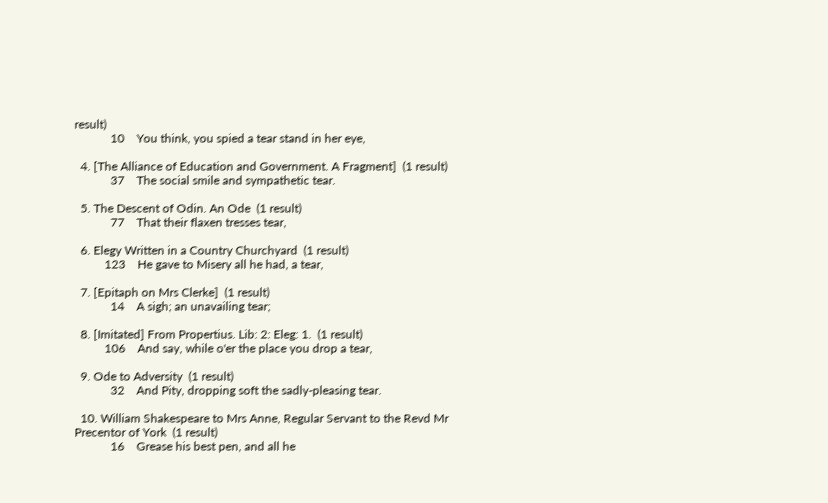result)
            10    You think, you spied a tear stand in her eye,

  4. [The Alliance of Education and Government. A Fragment]  (1 result)
            37    The social smile and sympathetic tear.

  5. The Descent of Odin. An Ode  (1 result)
            77    That their flaxen tresses tear,

  6. Elegy Written in a Country Churchyard  (1 result)
          123    He gave to Misery all he had, a tear,

  7. [Epitaph on Mrs Clerke]  (1 result)
            14    A sigh; an unavailing tear;

  8. [Imitated] From Propertius. Lib: 2: Eleg: 1.  (1 result)
          106    And say, while o'er the place you drop a tear,

  9. Ode to Adversity  (1 result)
            32    And Pity, dropping soft the sadly-pleasing tear.

  10. William Shakespeare to Mrs Anne, Regular Servant to the Revd Mr Precentor of York  (1 result)
            16    Grease his best pen, and all he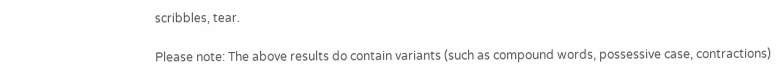scribbles, tear.

Please note: The above results do contain variants (such as compound words, possessive case, contractions)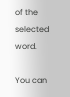of the selected word.

You can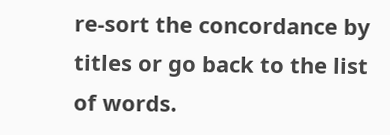re-sort the concordance by titles or go back to the list of words.